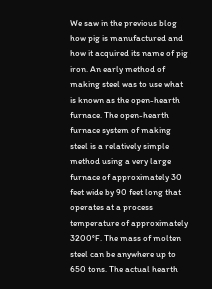We saw in the previous blog how pig is manufactured and how it acquired its name of pig iron. An early method of making steel was to use what is known as the open-hearth furnace. The open-hearth furnace system of making steel is a relatively simple method using a very large furnace of approximately 30 feet wide by 90 feet long that operates at a process temperature of approximately 3200°F. The mass of molten steel can be anywhere up to 650 tons. The actual hearth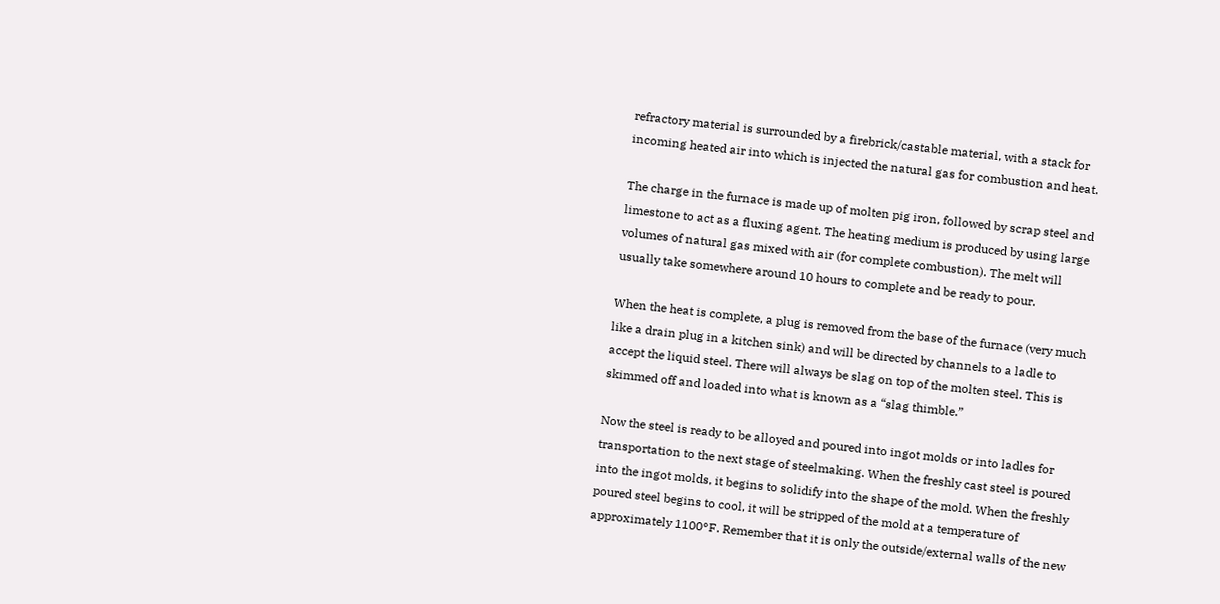refractory material is surrounded by a firebrick/castable material, with a stack for incoming heated air into which is injected the natural gas for combustion and heat.

The charge in the furnace is made up of molten pig iron, followed by scrap steel and limestone to act as a fluxing agent. The heating medium is produced by using large volumes of natural gas mixed with air (for complete combustion). The melt will usually take somewhere around 10 hours to complete and be ready to pour.

When the heat is complete, a plug is removed from the base of the furnace (very much like a drain plug in a kitchen sink) and will be directed by channels to a ladle to accept the liquid steel. There will always be slag on top of the molten steel. This is skimmed off and loaded into what is known as a “slag thimble.”

Now the steel is ready to be alloyed and poured into ingot molds or into ladles for transportation to the next stage of steelmaking. When the freshly cast steel is poured into the ingot molds, it begins to solidify into the shape of the mold. When the freshly poured steel begins to cool, it will be stripped of the mold at a temperature of approximately 1100°F. Remember that it is only the outside/external walls of the new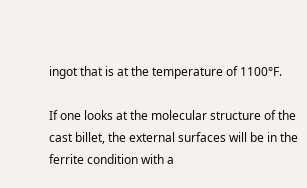ingot that is at the temperature of 1100°F.

If one looks at the molecular structure of the cast billet, the external surfaces will be in the ferrite condition with a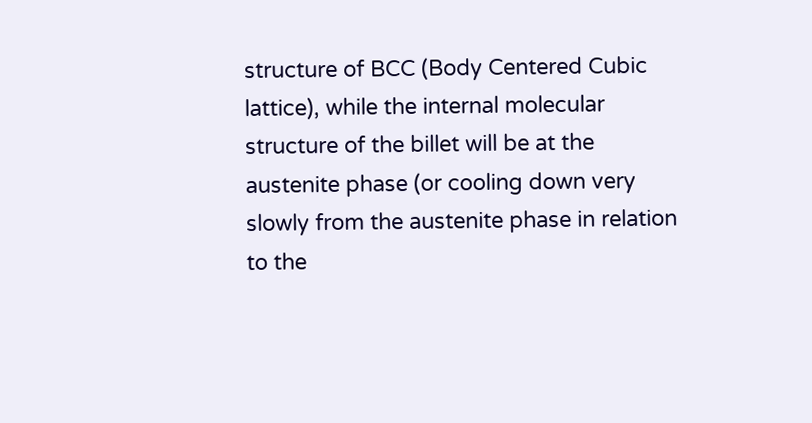structure of BCC (Body Centered Cubic lattice), while the internal molecular structure of the billet will be at the austenite phase (or cooling down very slowly from the austenite phase in relation to the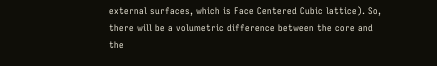external surfaces, which is Face Centered Cubic lattice). So, there will be a volumetric difference between the core and the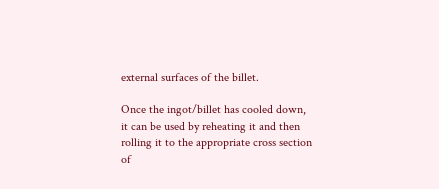external surfaces of the billet.

Once the ingot/billet has cooled down, it can be used by reheating it and then rolling it to the appropriate cross section of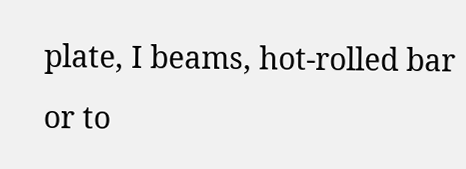plate, I beams, hot-rolled bar or to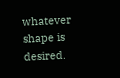whatever shape is desired.